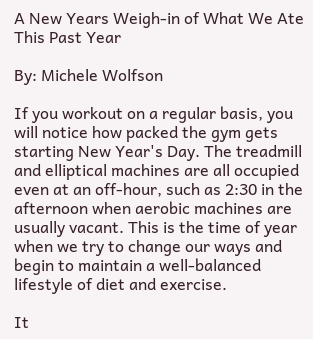A New Years Weigh-in of What We Ate This Past Year

By: Michele Wolfson

If you workout on a regular basis, you will notice how packed the gym gets starting New Year's Day. The treadmill and elliptical machines are all occupied even at an off-hour, such as 2:30 in the afternoon when aerobic machines are usually vacant. This is the time of year when we try to change our ways and begin to maintain a well-balanced lifestyle of diet and exercise.

It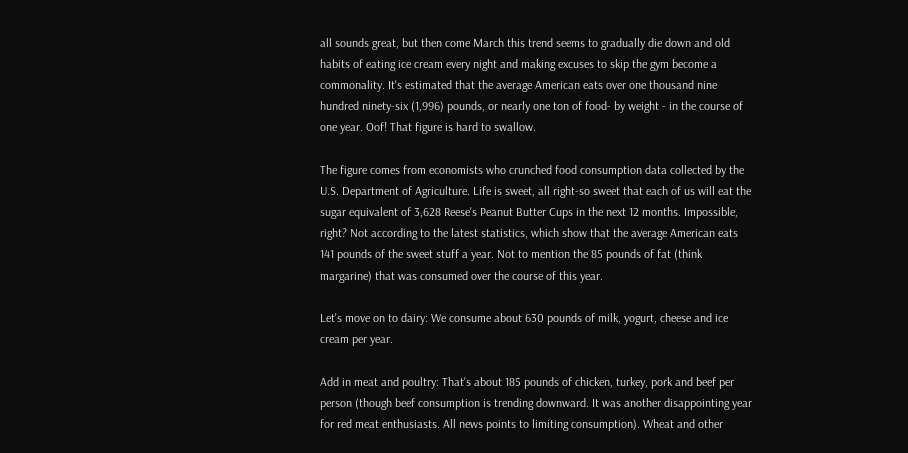all sounds great, but then come March this trend seems to gradually die down and old habits of eating ice cream every night and making excuses to skip the gym become a commonality. It's estimated that the average American eats over one thousand nine hundred ninety-six (1,996) pounds, or nearly one ton of food- by weight - in the course of one year. Oof! That figure is hard to swallow.

The figure comes from economists who crunched food consumption data collected by the U.S. Department of Agriculture. Life is sweet, all right-so sweet that each of us will eat the sugar equivalent of 3,628 Reese's Peanut Butter Cups in the next 12 months. Impossible, right? Not according to the latest statistics, which show that the average American eats 141 pounds of the sweet stuff a year. Not to mention the 85 pounds of fat (think margarine) that was consumed over the course of this year.

Let's move on to dairy: We consume about 630 pounds of milk, yogurt, cheese and ice cream per year.

Add in meat and poultry: That's about 185 pounds of chicken, turkey, pork and beef per person (though beef consumption is trending downward. It was another disappointing year for red meat enthusiasts. All news points to limiting consumption). Wheat and other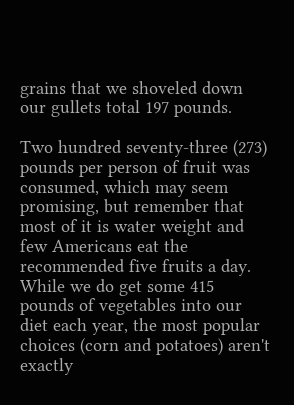grains that we shoveled down our gullets total 197 pounds.

Two hundred seventy-three (273) pounds per person of fruit was consumed, which may seem promising, but remember that most of it is water weight and few Americans eat the recommended five fruits a day. While we do get some 415 pounds of vegetables into our diet each year, the most popular choices (corn and potatoes) aren't exactly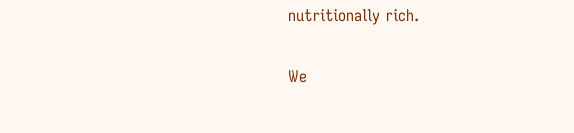nutritionally rich.

We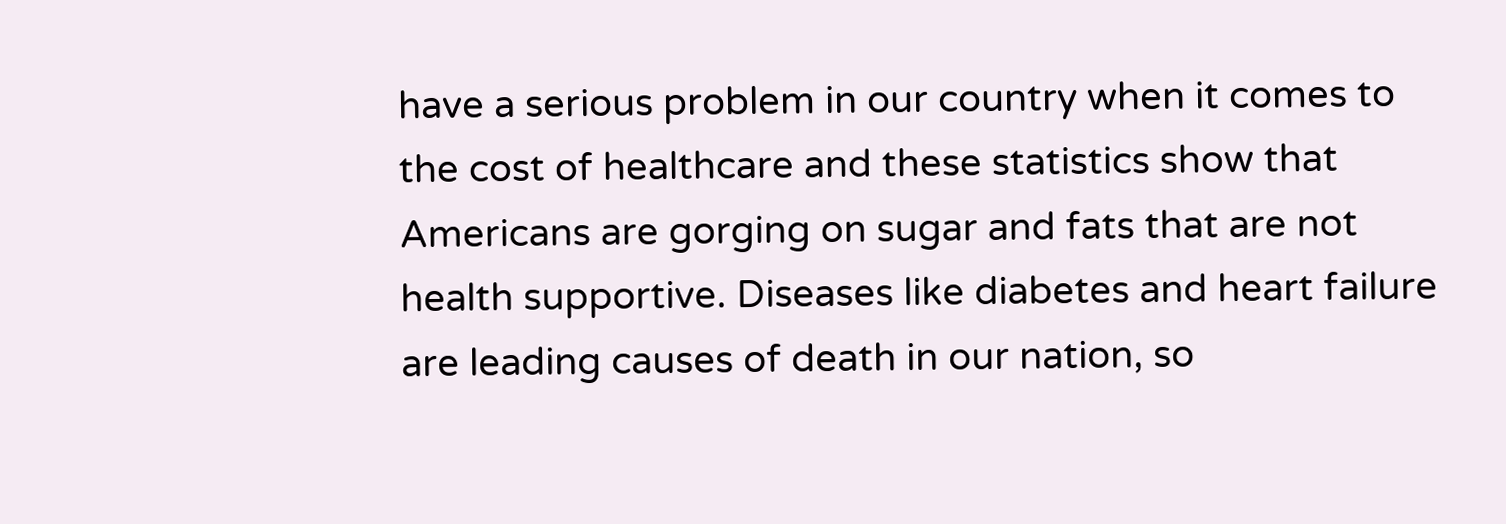have a serious problem in our country when it comes to the cost of healthcare and these statistics show that Americans are gorging on sugar and fats that are not health supportive. Diseases like diabetes and heart failure are leading causes of death in our nation, so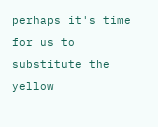perhaps it's time for us to substitute the yellow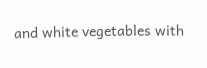and white vegetables with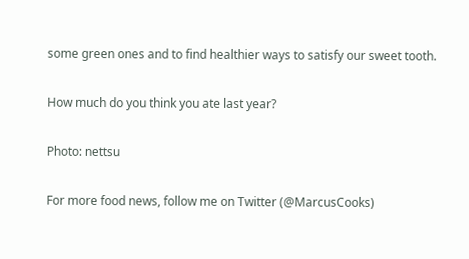some green ones and to find healthier ways to satisfy our sweet tooth.

How much do you think you ate last year?

Photo: nettsu

For more food news, follow me on Twitter (@MarcusCooks)